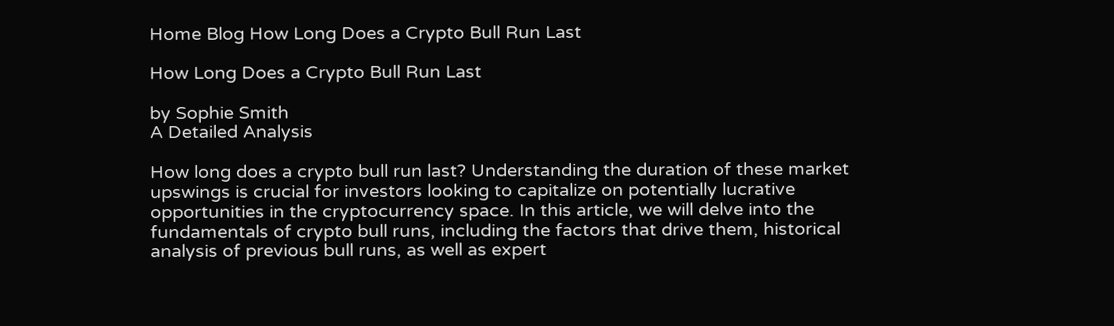Home Blog How Long Does a Crypto Bull Run Last

How Long Does a Crypto Bull Run Last

by Sophie Smith
A Detailed Analysis

How long does a crypto bull run last? Understanding the duration of these market upswings is crucial for investors looking to capitalize on potentially lucrative opportunities in the cryptocurrency space. In this article, we will delve into the fundamentals of crypto bull runs, including the factors that drive them, historical analysis of previous bull runs, as well as expert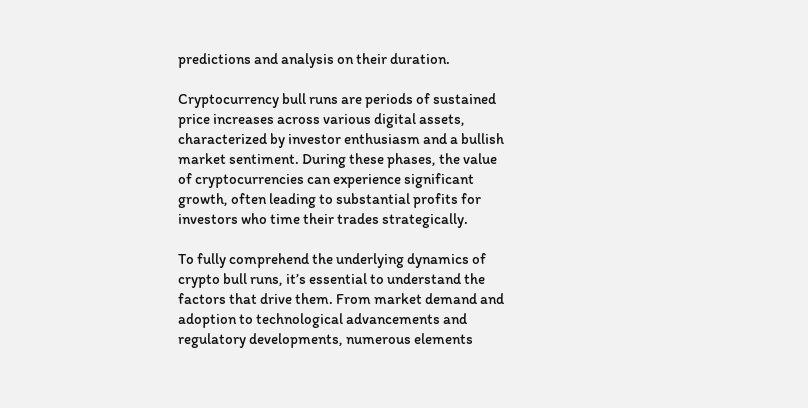predictions and analysis on their duration.

Cryptocurrency bull runs are periods of sustained price increases across various digital assets, characterized by investor enthusiasm and a bullish market sentiment. During these phases, the value of cryptocurrencies can experience significant growth, often leading to substantial profits for investors who time their trades strategically.

To fully comprehend the underlying dynamics of crypto bull runs, it’s essential to understand the factors that drive them. From market demand and adoption to technological advancements and regulatory developments, numerous elements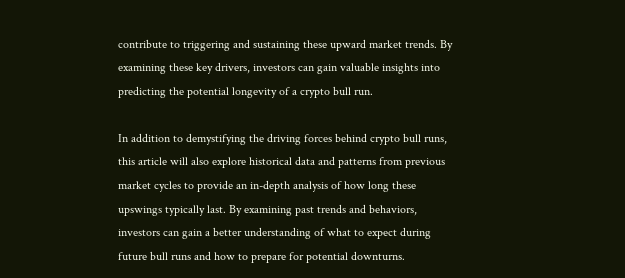contribute to triggering and sustaining these upward market trends. By examining these key drivers, investors can gain valuable insights into predicting the potential longevity of a crypto bull run.

In addition to demystifying the driving forces behind crypto bull runs, this article will also explore historical data and patterns from previous market cycles to provide an in-depth analysis of how long these upswings typically last. By examining past trends and behaviors, investors can gain a better understanding of what to expect during future bull runs and how to prepare for potential downturns.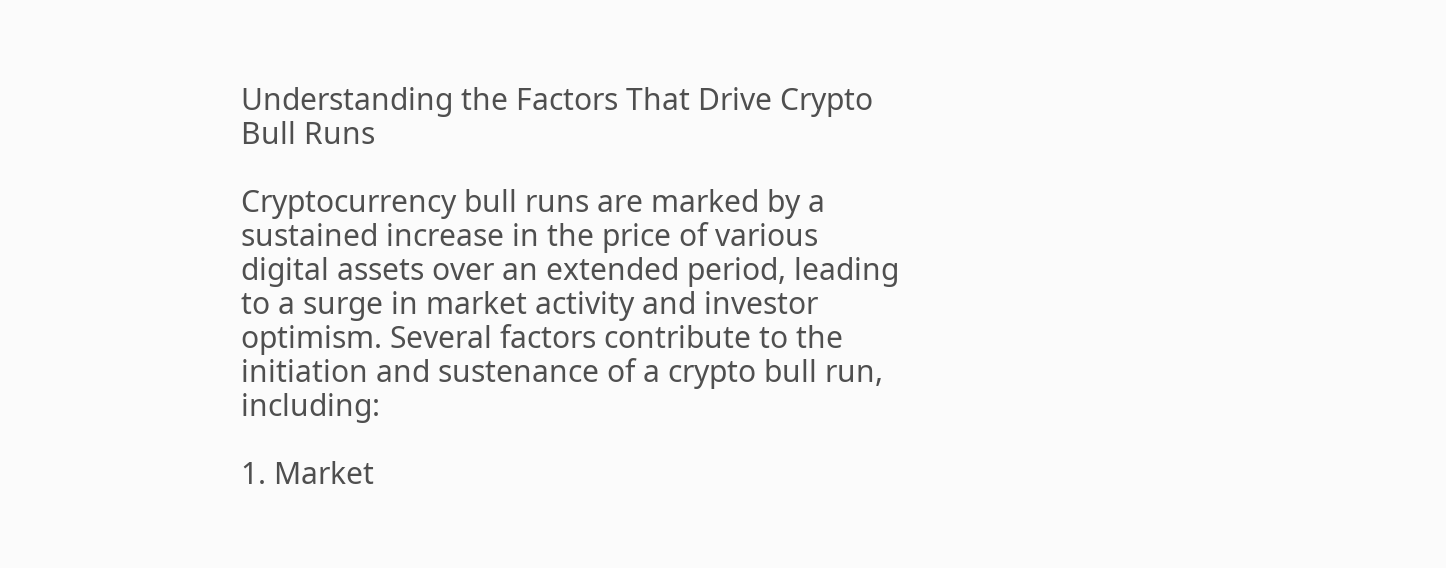Understanding the Factors That Drive Crypto Bull Runs

Cryptocurrency bull runs are marked by a sustained increase in the price of various digital assets over an extended period, leading to a surge in market activity and investor optimism. Several factors contribute to the initiation and sustenance of a crypto bull run, including:

1. Market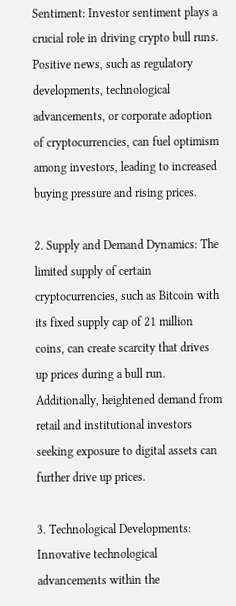Sentiment: Investor sentiment plays a crucial role in driving crypto bull runs. Positive news, such as regulatory developments, technological advancements, or corporate adoption of cryptocurrencies, can fuel optimism among investors, leading to increased buying pressure and rising prices.

2. Supply and Demand Dynamics: The limited supply of certain cryptocurrencies, such as Bitcoin with its fixed supply cap of 21 million coins, can create scarcity that drives up prices during a bull run. Additionally, heightened demand from retail and institutional investors seeking exposure to digital assets can further drive up prices.

3. Technological Developments: Innovative technological advancements within the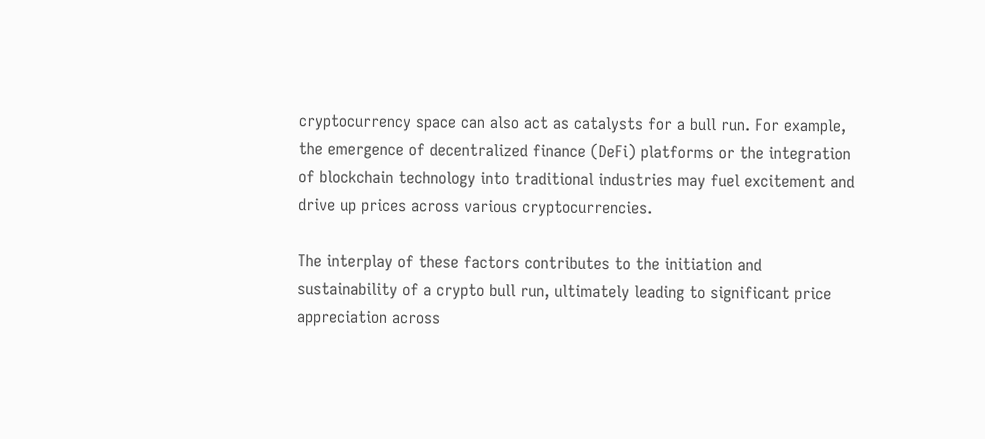cryptocurrency space can also act as catalysts for a bull run. For example, the emergence of decentralized finance (DeFi) platforms or the integration of blockchain technology into traditional industries may fuel excitement and drive up prices across various cryptocurrencies.

The interplay of these factors contributes to the initiation and sustainability of a crypto bull run, ultimately leading to significant price appreciation across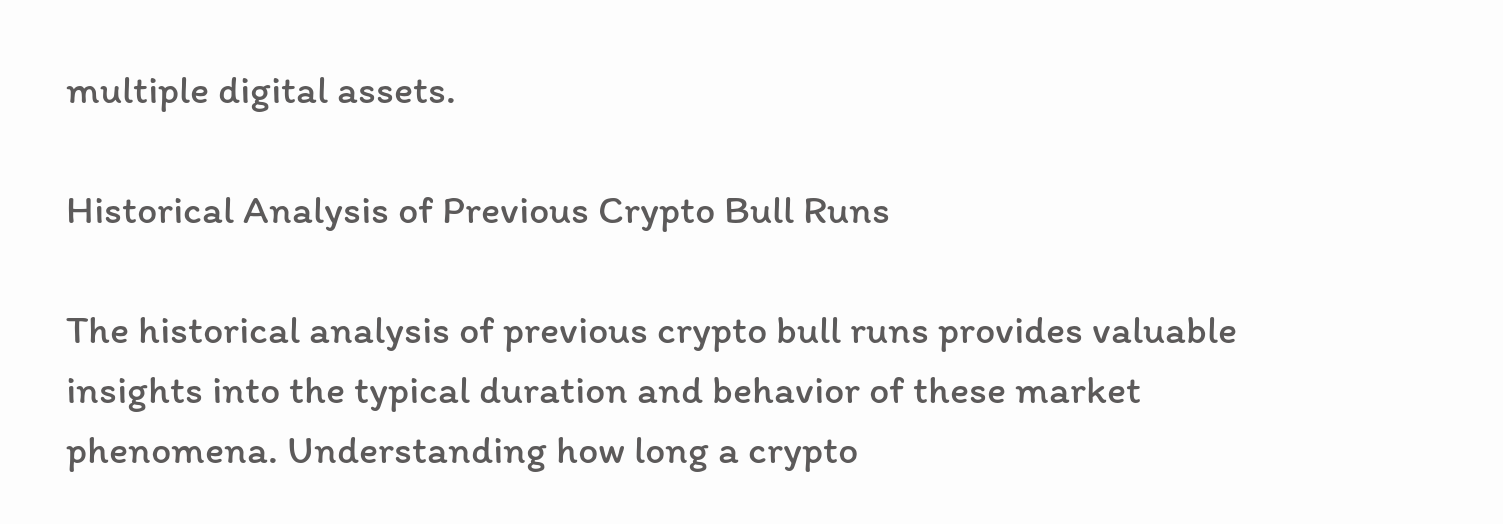multiple digital assets.

Historical Analysis of Previous Crypto Bull Runs

The historical analysis of previous crypto bull runs provides valuable insights into the typical duration and behavior of these market phenomena. Understanding how long a crypto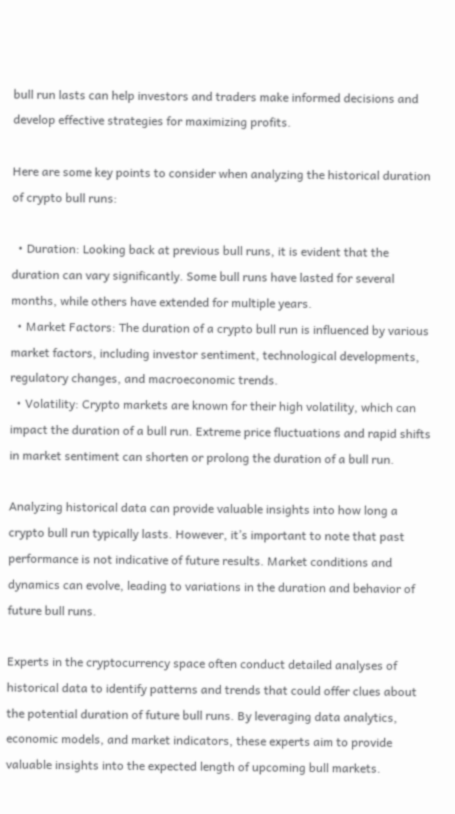bull run lasts can help investors and traders make informed decisions and develop effective strategies for maximizing profits.

Here are some key points to consider when analyzing the historical duration of crypto bull runs:

  • Duration: Looking back at previous bull runs, it is evident that the duration can vary significantly. Some bull runs have lasted for several months, while others have extended for multiple years.
  • Market Factors: The duration of a crypto bull run is influenced by various market factors, including investor sentiment, technological developments, regulatory changes, and macroeconomic trends.
  • Volatility: Crypto markets are known for their high volatility, which can impact the duration of a bull run. Extreme price fluctuations and rapid shifts in market sentiment can shorten or prolong the duration of a bull run.

Analyzing historical data can provide valuable insights into how long a crypto bull run typically lasts. However, it’s important to note that past performance is not indicative of future results. Market conditions and dynamics can evolve, leading to variations in the duration and behavior of future bull runs.

Experts in the cryptocurrency space often conduct detailed analyses of historical data to identify patterns and trends that could offer clues about the potential duration of future bull runs. By leveraging data analytics, economic models, and market indicators, these experts aim to provide valuable insights into the expected length of upcoming bull markets.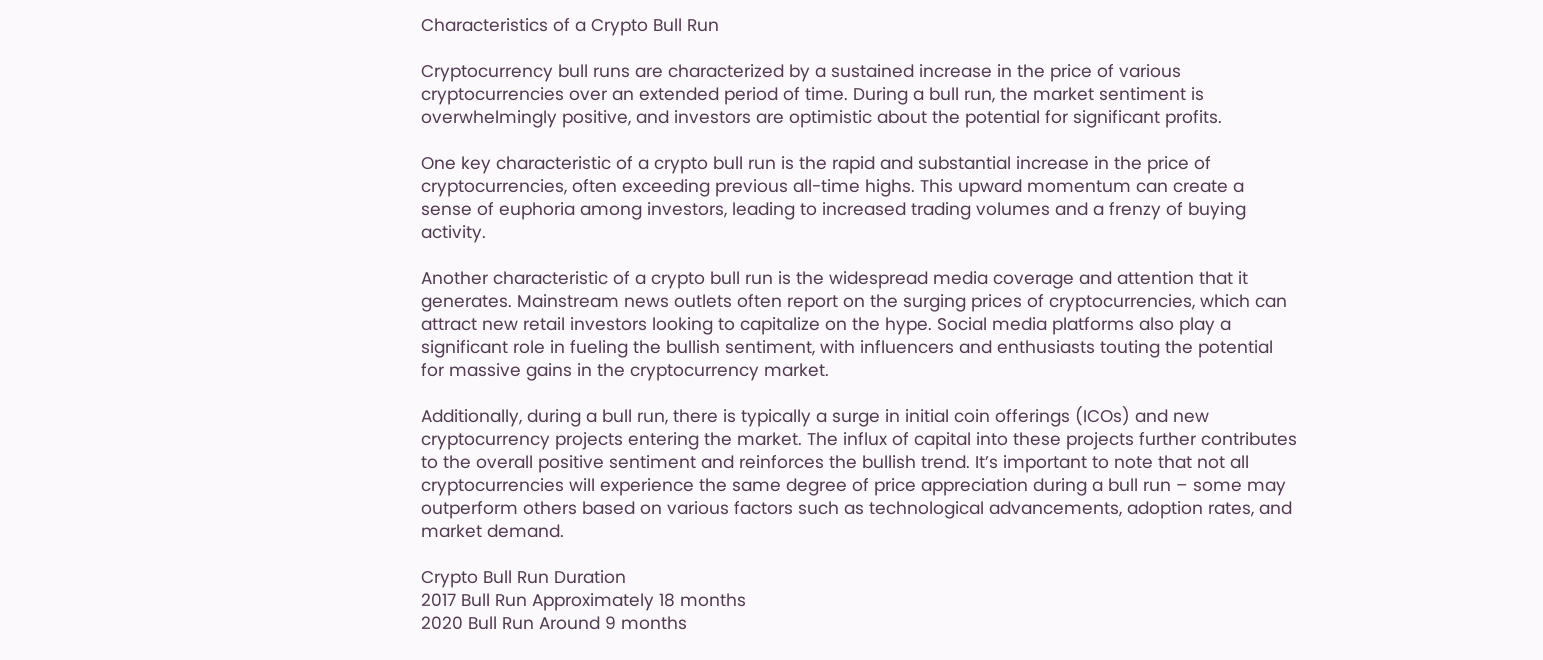Characteristics of a Crypto Bull Run

Cryptocurrency bull runs are characterized by a sustained increase in the price of various cryptocurrencies over an extended period of time. During a bull run, the market sentiment is overwhelmingly positive, and investors are optimistic about the potential for significant profits.

One key characteristic of a crypto bull run is the rapid and substantial increase in the price of cryptocurrencies, often exceeding previous all-time highs. This upward momentum can create a sense of euphoria among investors, leading to increased trading volumes and a frenzy of buying activity.

Another characteristic of a crypto bull run is the widespread media coverage and attention that it generates. Mainstream news outlets often report on the surging prices of cryptocurrencies, which can attract new retail investors looking to capitalize on the hype. Social media platforms also play a significant role in fueling the bullish sentiment, with influencers and enthusiasts touting the potential for massive gains in the cryptocurrency market.

Additionally, during a bull run, there is typically a surge in initial coin offerings (ICOs) and new cryptocurrency projects entering the market. The influx of capital into these projects further contributes to the overall positive sentiment and reinforces the bullish trend. It’s important to note that not all cryptocurrencies will experience the same degree of price appreciation during a bull run – some may outperform others based on various factors such as technological advancements, adoption rates, and market demand.

Crypto Bull Run Duration
2017 Bull Run Approximately 18 months
2020 Bull Run Around 9 months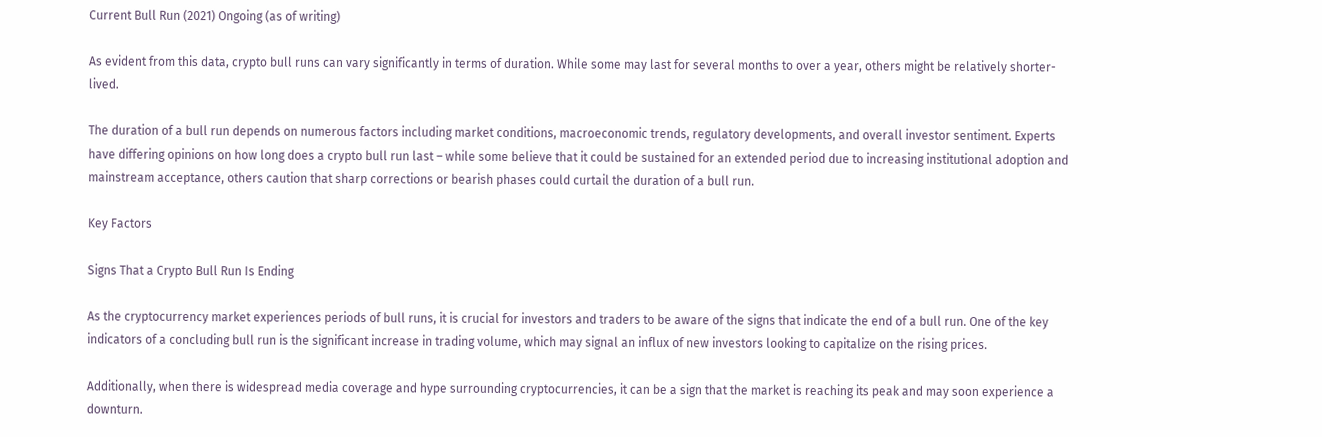Current Bull Run (2021) Ongoing (as of writing)

As evident from this data, crypto bull runs can vary significantly in terms of duration. While some may last for several months to over a year, others might be relatively shorter-lived.

The duration of a bull run depends on numerous factors including market conditions, macroeconomic trends, regulatory developments, and overall investor sentiment. Experts have differing opinions on how long does a crypto bull run last – while some believe that it could be sustained for an extended period due to increasing institutional adoption and mainstream acceptance, others caution that sharp corrections or bearish phases could curtail the duration of a bull run.

Key Factors

Signs That a Crypto Bull Run Is Ending

As the cryptocurrency market experiences periods of bull runs, it is crucial for investors and traders to be aware of the signs that indicate the end of a bull run. One of the key indicators of a concluding bull run is the significant increase in trading volume, which may signal an influx of new investors looking to capitalize on the rising prices.

Additionally, when there is widespread media coverage and hype surrounding cryptocurrencies, it can be a sign that the market is reaching its peak and may soon experience a downturn.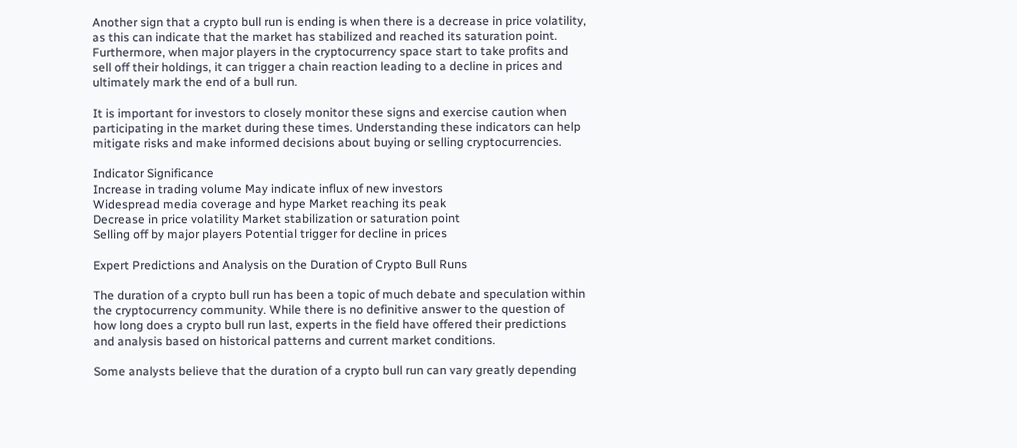Another sign that a crypto bull run is ending is when there is a decrease in price volatility, as this can indicate that the market has stabilized and reached its saturation point. Furthermore, when major players in the cryptocurrency space start to take profits and sell off their holdings, it can trigger a chain reaction leading to a decline in prices and ultimately mark the end of a bull run.

It is important for investors to closely monitor these signs and exercise caution when participating in the market during these times. Understanding these indicators can help mitigate risks and make informed decisions about buying or selling cryptocurrencies.

Indicator Significance
Increase in trading volume May indicate influx of new investors
Widespread media coverage and hype Market reaching its peak
Decrease in price volatility Market stabilization or saturation point
Selling off by major players Potential trigger for decline in prices

Expert Predictions and Analysis on the Duration of Crypto Bull Runs

The duration of a crypto bull run has been a topic of much debate and speculation within the cryptocurrency community. While there is no definitive answer to the question of how long does a crypto bull run last, experts in the field have offered their predictions and analysis based on historical patterns and current market conditions.

Some analysts believe that the duration of a crypto bull run can vary greatly depending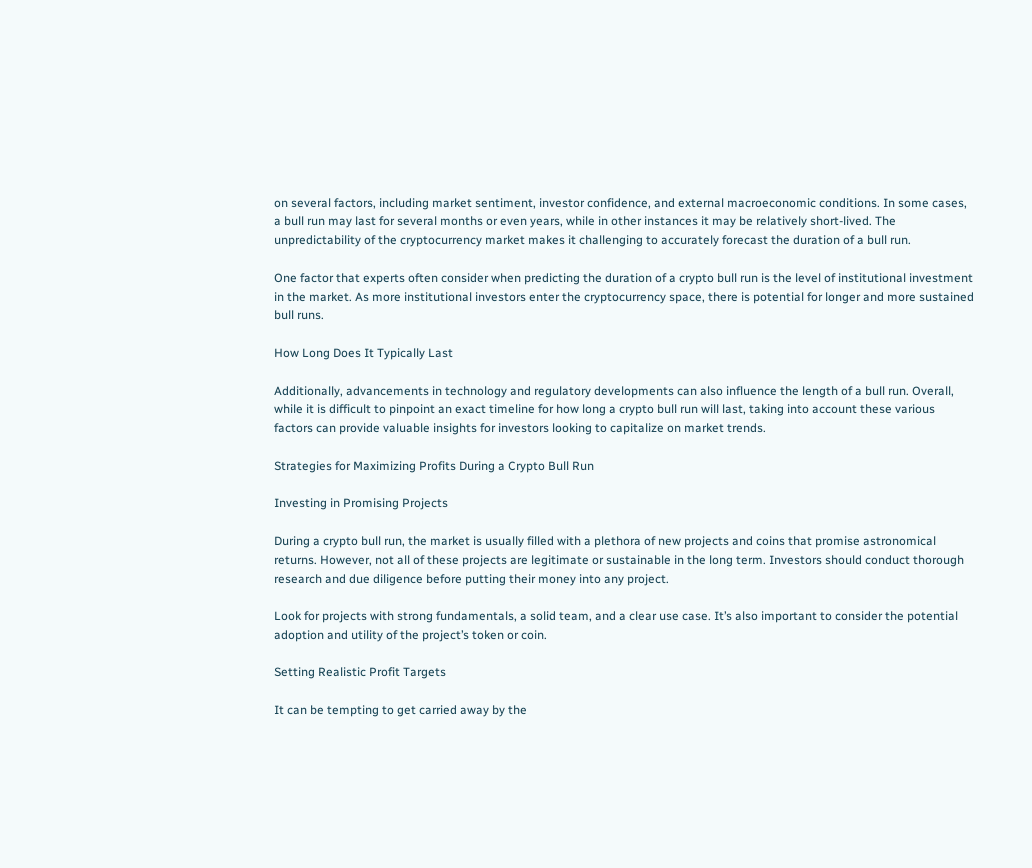on several factors, including market sentiment, investor confidence, and external macroeconomic conditions. In some cases, a bull run may last for several months or even years, while in other instances it may be relatively short-lived. The unpredictability of the cryptocurrency market makes it challenging to accurately forecast the duration of a bull run.

One factor that experts often consider when predicting the duration of a crypto bull run is the level of institutional investment in the market. As more institutional investors enter the cryptocurrency space, there is potential for longer and more sustained bull runs.

How Long Does It Typically Last

Additionally, advancements in technology and regulatory developments can also influence the length of a bull run. Overall, while it is difficult to pinpoint an exact timeline for how long a crypto bull run will last, taking into account these various factors can provide valuable insights for investors looking to capitalize on market trends.

Strategies for Maximizing Profits During a Crypto Bull Run

Investing in Promising Projects

During a crypto bull run, the market is usually filled with a plethora of new projects and coins that promise astronomical returns. However, not all of these projects are legitimate or sustainable in the long term. Investors should conduct thorough research and due diligence before putting their money into any project.

Look for projects with strong fundamentals, a solid team, and a clear use case. It’s also important to consider the potential adoption and utility of the project’s token or coin.

Setting Realistic Profit Targets

It can be tempting to get carried away by the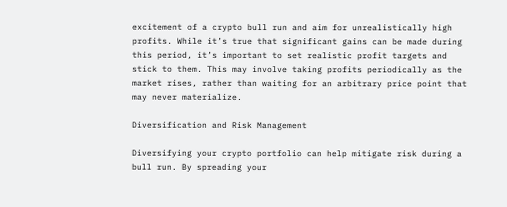excitement of a crypto bull run and aim for unrealistically high profits. While it’s true that significant gains can be made during this period, it’s important to set realistic profit targets and stick to them. This may involve taking profits periodically as the market rises, rather than waiting for an arbitrary price point that may never materialize.

Diversification and Risk Management

Diversifying your crypto portfolio can help mitigate risk during a bull run. By spreading your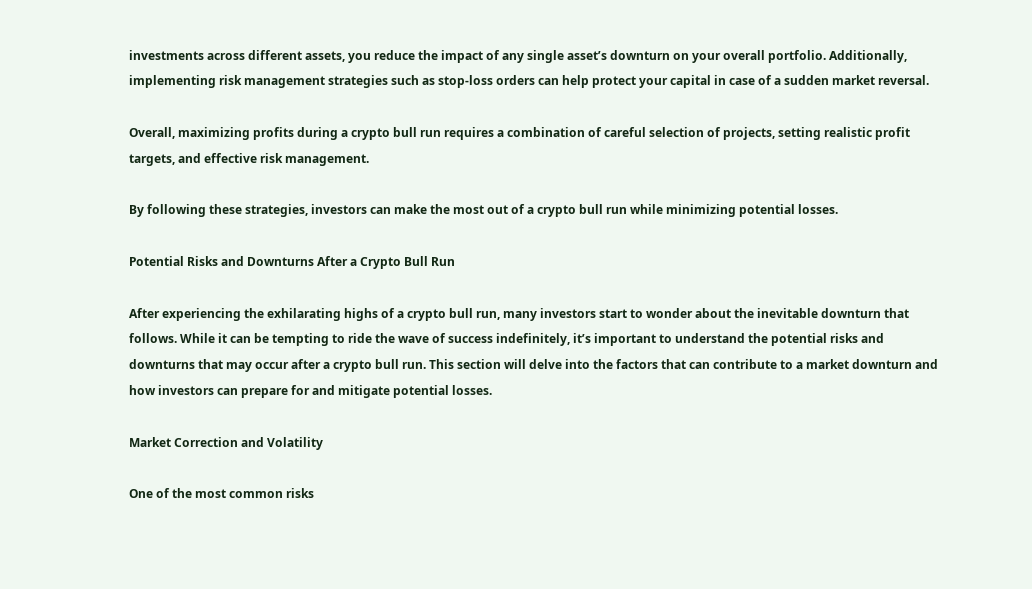investments across different assets, you reduce the impact of any single asset’s downturn on your overall portfolio. Additionally, implementing risk management strategies such as stop-loss orders can help protect your capital in case of a sudden market reversal.

Overall, maximizing profits during a crypto bull run requires a combination of careful selection of projects, setting realistic profit targets, and effective risk management.

By following these strategies, investors can make the most out of a crypto bull run while minimizing potential losses.

Potential Risks and Downturns After a Crypto Bull Run

After experiencing the exhilarating highs of a crypto bull run, many investors start to wonder about the inevitable downturn that follows. While it can be tempting to ride the wave of success indefinitely, it’s important to understand the potential risks and downturns that may occur after a crypto bull run. This section will delve into the factors that can contribute to a market downturn and how investors can prepare for and mitigate potential losses.

Market Correction and Volatility

One of the most common risks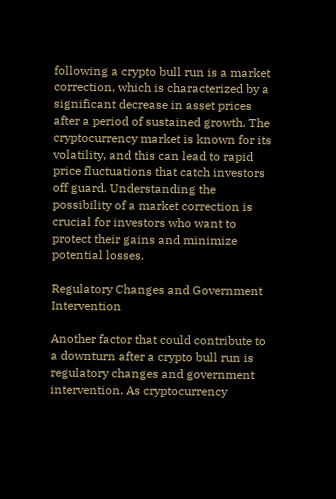following a crypto bull run is a market correction, which is characterized by a significant decrease in asset prices after a period of sustained growth. The cryptocurrency market is known for its volatility, and this can lead to rapid price fluctuations that catch investors off guard. Understanding the possibility of a market correction is crucial for investors who want to protect their gains and minimize potential losses.

Regulatory Changes and Government Intervention

Another factor that could contribute to a downturn after a crypto bull run is regulatory changes and government intervention. As cryptocurrency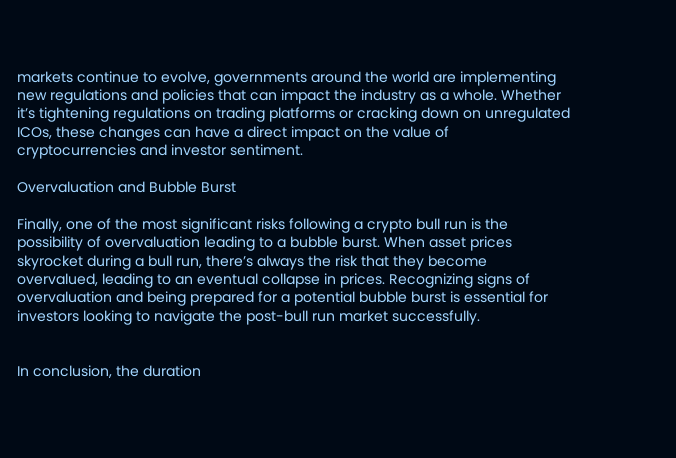markets continue to evolve, governments around the world are implementing new regulations and policies that can impact the industry as a whole. Whether it’s tightening regulations on trading platforms or cracking down on unregulated ICOs, these changes can have a direct impact on the value of cryptocurrencies and investor sentiment.

Overvaluation and Bubble Burst

Finally, one of the most significant risks following a crypto bull run is the possibility of overvaluation leading to a bubble burst. When asset prices skyrocket during a bull run, there’s always the risk that they become overvalued, leading to an eventual collapse in prices. Recognizing signs of overvaluation and being prepared for a potential bubble burst is essential for investors looking to navigate the post-bull run market successfully.


In conclusion, the duration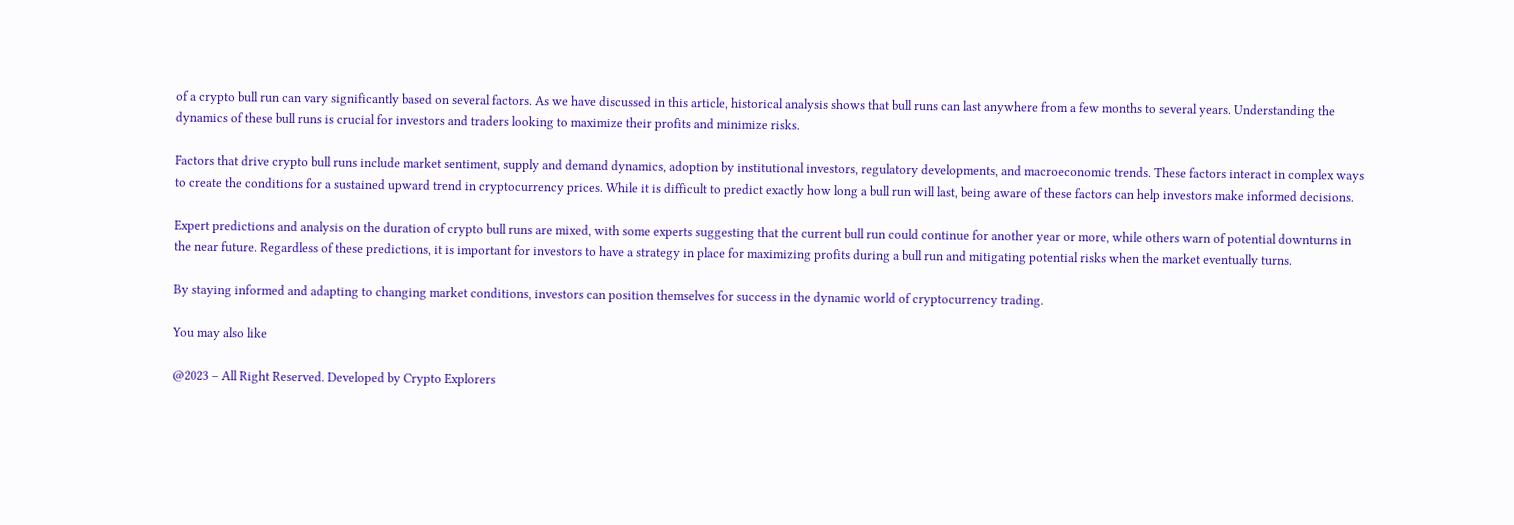of a crypto bull run can vary significantly based on several factors. As we have discussed in this article, historical analysis shows that bull runs can last anywhere from a few months to several years. Understanding the dynamics of these bull runs is crucial for investors and traders looking to maximize their profits and minimize risks.

Factors that drive crypto bull runs include market sentiment, supply and demand dynamics, adoption by institutional investors, regulatory developments, and macroeconomic trends. These factors interact in complex ways to create the conditions for a sustained upward trend in cryptocurrency prices. While it is difficult to predict exactly how long a bull run will last, being aware of these factors can help investors make informed decisions.

Expert predictions and analysis on the duration of crypto bull runs are mixed, with some experts suggesting that the current bull run could continue for another year or more, while others warn of potential downturns in the near future. Regardless of these predictions, it is important for investors to have a strategy in place for maximizing profits during a bull run and mitigating potential risks when the market eventually turns.

By staying informed and adapting to changing market conditions, investors can position themselves for success in the dynamic world of cryptocurrency trading.

You may also like

@2023 – All Right Reserved. Developed by Crypto Explorers